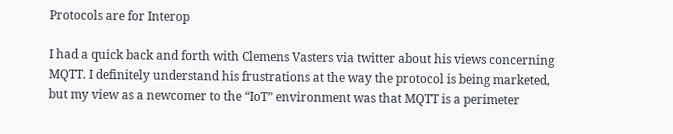Protocols are for Interop

I had a quick back and forth with Clemens Vasters via twitter about his views concerning MQTT. I definitely understand his frustrations at the way the protocol is being marketed, but my view as a newcomer to the “IoT” environment was that MQTT is a perimeter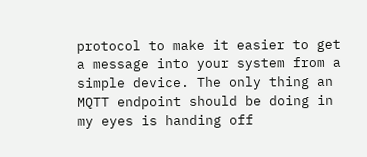protocol to make it easier to get a message into your system from a simple device. The only thing an MQTT endpoint should be doing in my eyes is handing off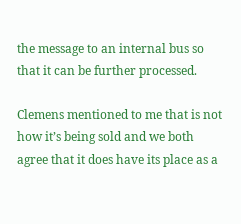the message to an internal bus so that it can be further processed.

Clemens mentioned to me that is not how it’s being sold and we both agree that it does have its place as a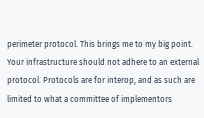perimeter protocol. This brings me to my big point. Your infrastructure should not adhere to an external protocol. Protocols are for interop, and as such are limited to what a committee of implementors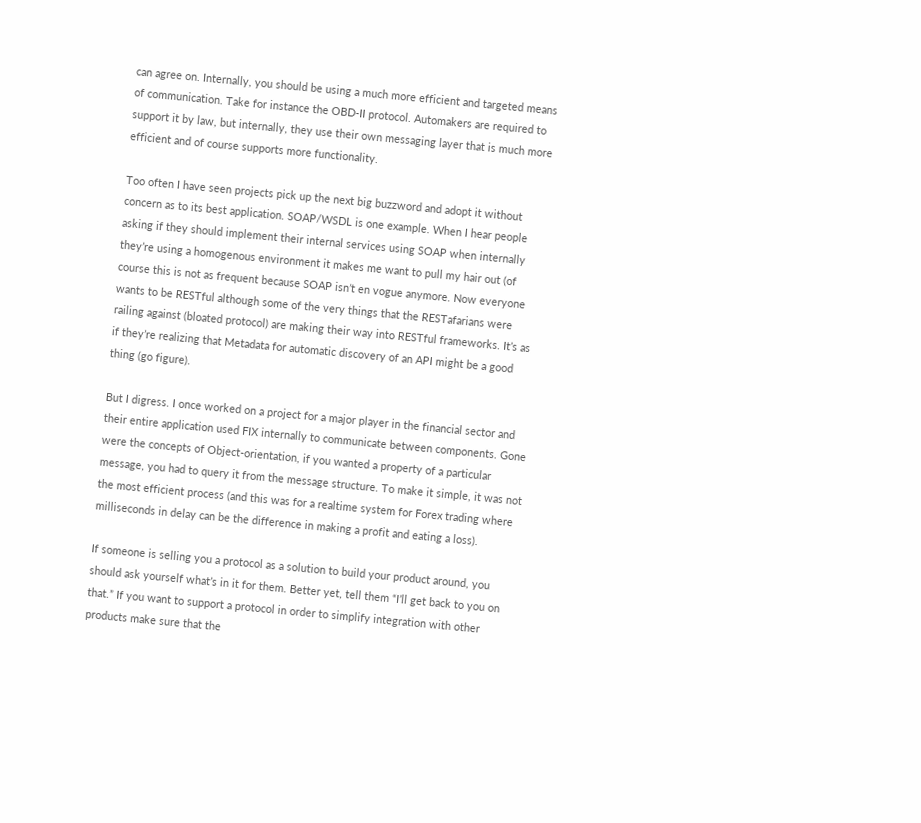can agree on. Internally, you should be using a much more efficient and targeted means of communication. Take for instance the OBD-II protocol. Automakers are required to support it by law, but internally, they use their own messaging layer that is much more efficient and of course supports more functionality.

Too often I have seen projects pick up the next big buzzword and adopt it without concern as to its best application. SOAP/WSDL is one example. When I hear people asking if they should implement their internal services using SOAP when internally they’re using a homogenous environment it makes me want to pull my hair out (of course this is not as frequent because SOAP isn’t en vogue anymore. Now everyone wants to be RESTful although some of the very things that the RESTafarians were railing against (bloated protocol) are making their way into RESTful frameworks. It’s as if they’re realizing that Metadata for automatic discovery of an API might be a good thing (go figure).

But I digress. I once worked on a project for a major player in the financial sector and their entire application used FIX internally to communicate between components. Gone were the concepts of Object-orientation, if you wanted a property of a particular message, you had to query it from the message structure. To make it simple, it was not the most efficient process (and this was for a realtime system for Forex trading where milliseconds in delay can be the difference in making a profit and eating a loss).

If someone is selling you a protocol as a solution to build your product around, you should ask yourself what’s in it for them. Better yet, tell them “I’ll get back to you on that.” If you want to support a protocol in order to simplify integration with other products make sure that the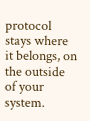protocol stays where it belongs, on the outside of your system.